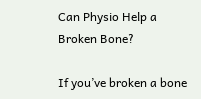Can Physio Help a Broken Bone?

If you’ve broken a bone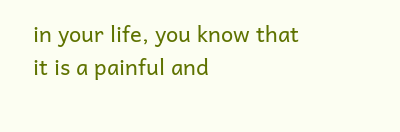in your life, you know that it is a painful and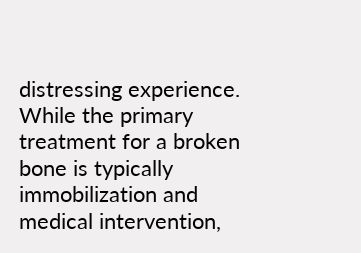distressing experience. While the primary treatment for a broken bone is typically immobilization and medical intervention,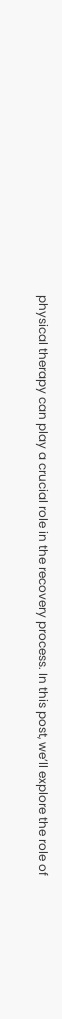physical therapy can play a crucial role in the recovery process. In this post, we’ll explore the role of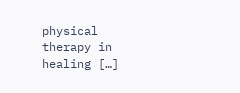physical therapy in healing […]